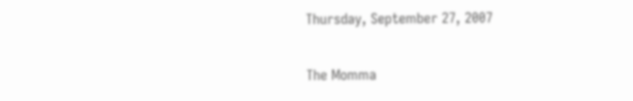Thursday, September 27, 2007

The Momma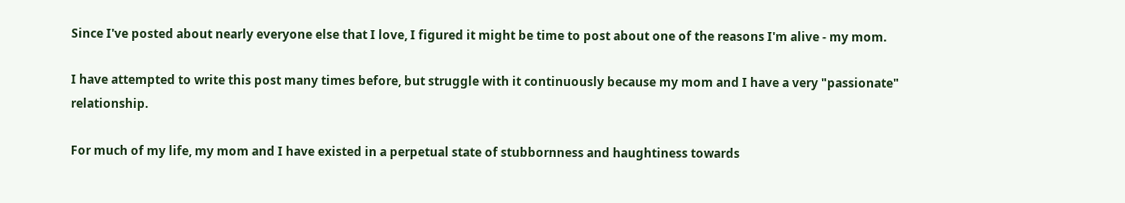Since I've posted about nearly everyone else that I love, I figured it might be time to post about one of the reasons I'm alive - my mom.

I have attempted to write this post many times before, but struggle with it continuously because my mom and I have a very "passionate" relationship.

For much of my life, my mom and I have existed in a perpetual state of stubbornness and haughtiness towards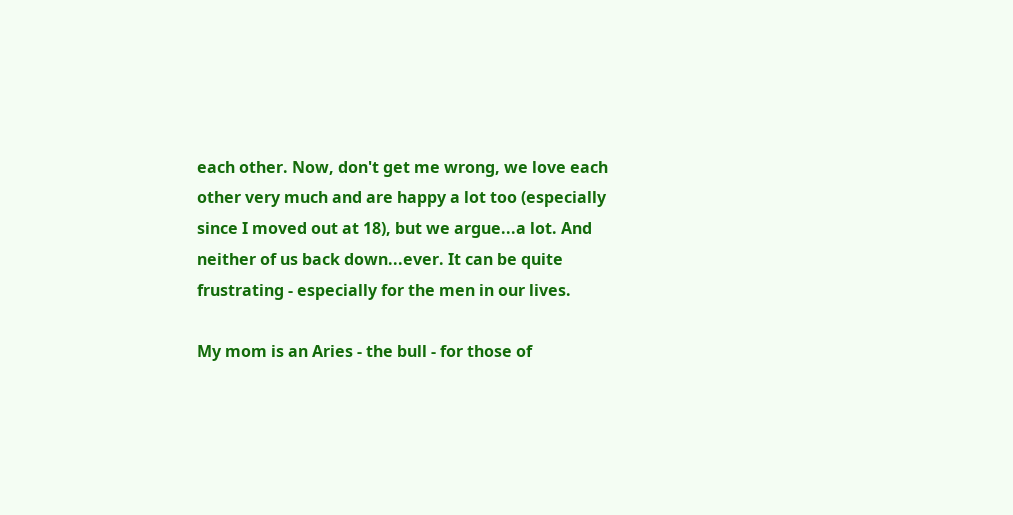each other. Now, don't get me wrong, we love each other very much and are happy a lot too (especially since I moved out at 18), but we argue...a lot. And neither of us back down...ever. It can be quite frustrating - especially for the men in our lives.

My mom is an Aries - the bull - for those of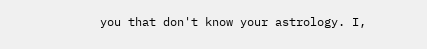you that don't know your astrology. I,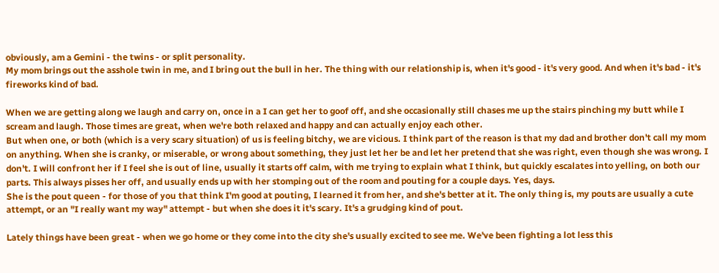obviously, am a Gemini - the twins - or split personality.
My mom brings out the asshole twin in me, and I bring out the bull in her. The thing with our relationship is, when it's good - it's very good. And when it's bad - it's fireworks kind of bad.

When we are getting along we laugh and carry on, once in a I can get her to goof off, and she occasionally still chases me up the stairs pinching my butt while I scream and laugh. Those times are great, when we're both relaxed and happy and can actually enjoy each other.
But when one, or both (which is a very scary situation) of us is feeling bitchy, we are vicious. I think part of the reason is that my dad and brother don't call my mom on anything. When she is cranky, or miserable, or wrong about something, they just let her be and let her pretend that she was right, even though she was wrong. I don't. I will confront her if I feel she is out of line, usually it starts off calm, with me trying to explain what I think, but quickly escalates into yelling, on both our parts. This always pisses her off, and usually ends up with her stomping out of the room and pouting for a couple days. Yes, days.
She is the pout queen - for those of you that think I'm good at pouting, I learned it from her, and she's better at it. The only thing is, my pouts are usually a cute attempt, or an "I really want my way" attempt - but when she does it it's scary. It's a grudging kind of pout.

Lately things have been great - when we go home or they come into the city she's usually excited to see me. We've been fighting a lot less this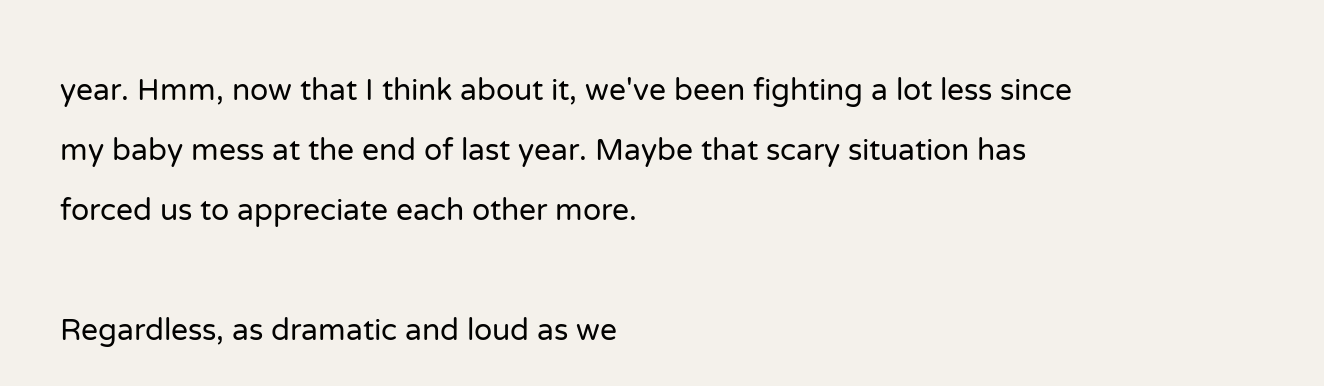year. Hmm, now that I think about it, we've been fighting a lot less since my baby mess at the end of last year. Maybe that scary situation has forced us to appreciate each other more.

Regardless, as dramatic and loud as we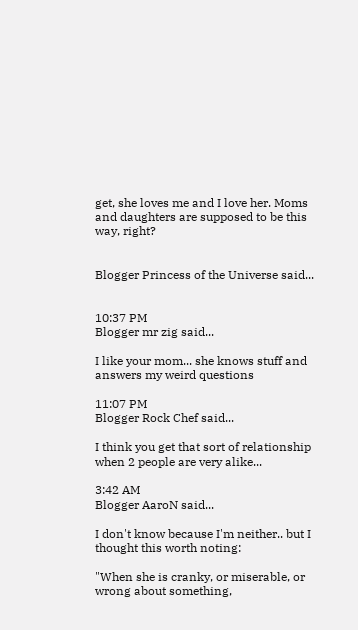get, she loves me and I love her. Moms and daughters are supposed to be this way, right?


Blogger Princess of the Universe said...


10:37 PM
Blogger mr zig said...

I like your mom... she knows stuff and answers my weird questions

11:07 PM
Blogger Rock Chef said...

I think you get that sort of relationship when 2 people are very alike...

3:42 AM
Blogger AaroN said...

I don't know because I'm neither.. but I thought this worth noting:

"When she is cranky, or miserable, or wrong about something,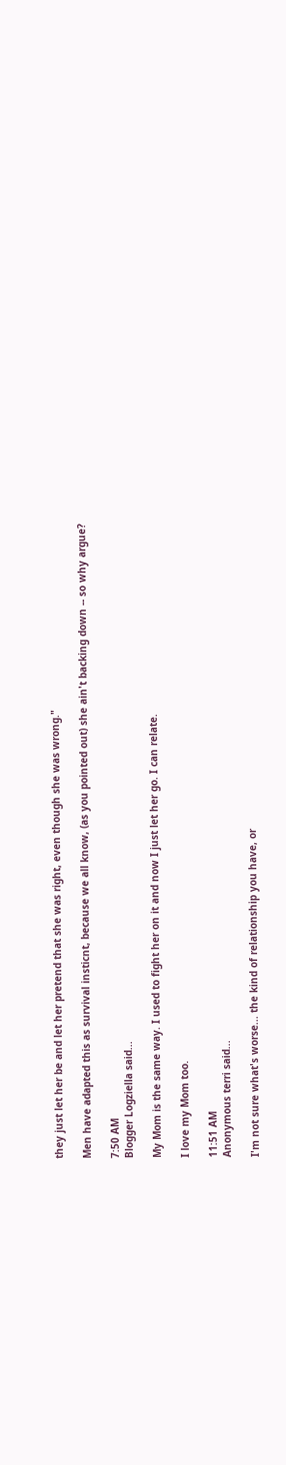they just let her be and let her pretend that she was right, even though she was wrong."

Men have adapted this as survival insticnt, because we all know, (as you pointed out) she ain't backing down -- so why argue?

7:50 AM
Blogger Logziella said...

My Mom is the same way. I used to fight her on it and now I just let her go. I can relate.

I love my Mom too.

11:51 AM
Anonymous terri said...

I'm not sure what's worse... the kind of relationship you have, or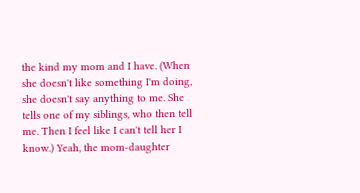the kind my mom and I have. (When she doesn't like something I'm doing, she doesn't say anything to me. She tells one of my siblings, who then tell me. Then I feel like I can't tell her I know.) Yeah, the mom-daughter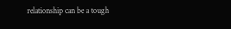relationship can be a tough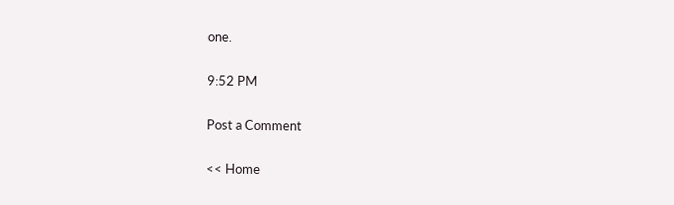one.

9:52 PM

Post a Comment

<< Home